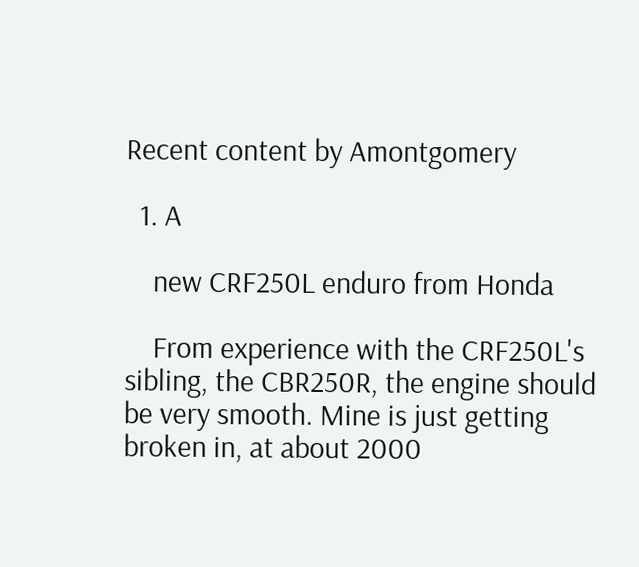Recent content by Amontgomery

  1. A

    new CRF250L enduro from Honda

    From experience with the CRF250L's sibling, the CBR250R, the engine should be very smooth. Mine is just getting broken in, at about 2000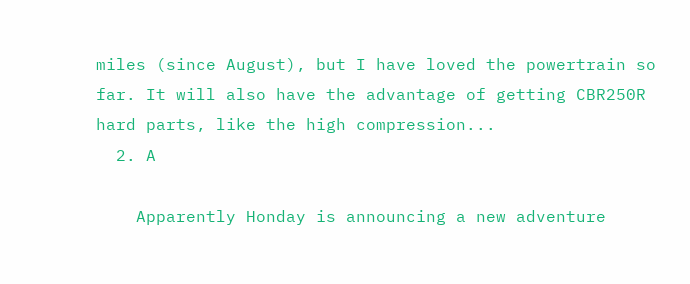miles (since August), but I have loved the powertrain so far. It will also have the advantage of getting CBR250R hard parts, like the high compression...
  2. A

    Apparently Honday is announcing a new adventure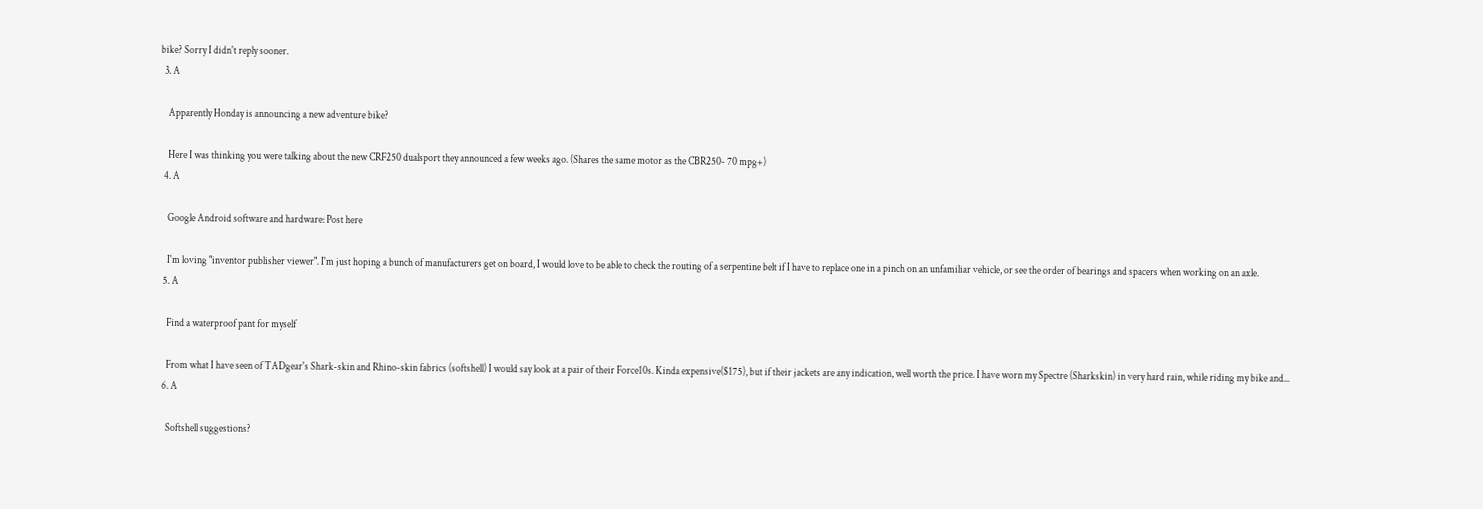bike? Sorry I didn't reply sooner.
  3. A

    Apparently Honday is announcing a new adventure bike?

    Here I was thinking you were talking about the new CRF250 dualsport they announced a few weeks ago. (Shares the same motor as the CBR250- 70 mpg+)
  4. A

    Google Android software and hardware: Post here

    I'm loving "inventor publisher viewer". I'm just hoping a bunch of manufacturers get on board, I would love to be able to check the routing of a serpentine belt if I have to replace one in a pinch on an unfamiliar vehicle, or see the order of bearings and spacers when working on an axle.
  5. A

    Find a waterproof pant for myself

    From what I have seen of TADgear's Shark-skin and Rhino-skin fabrics (softshell) I would say look at a pair of their Force10s. Kinda expensive($175), but if their jackets are any indication, well worth the price. I have worn my Spectre (Sharkskin) in very hard rain, while riding my bike and...
  6. A

    Softshell suggestions?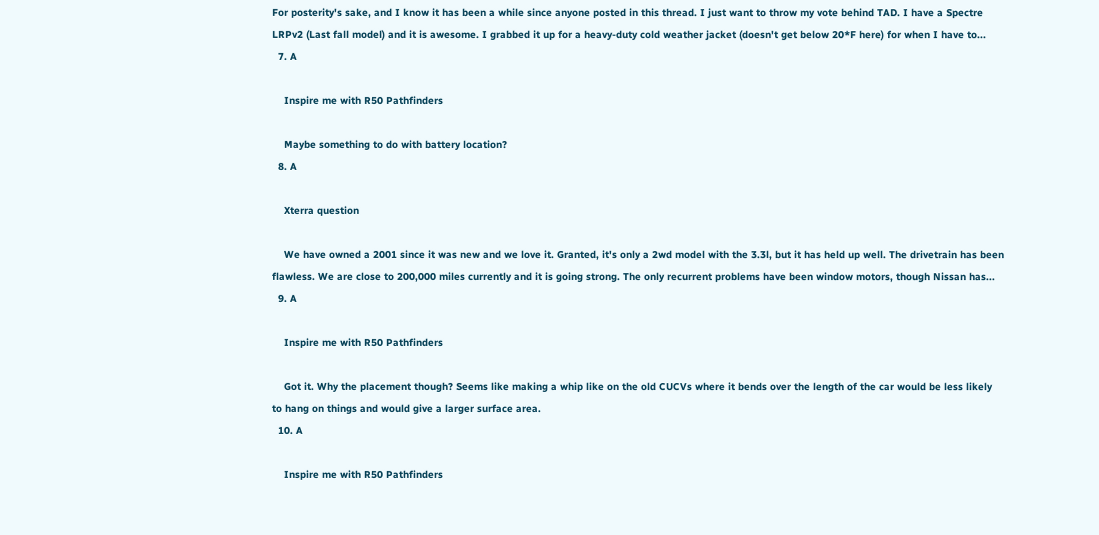For posterity's sake, and I know it has been a while since anyone posted in this thread. I just want to throw my vote behind TAD. I have a Spectre LRPv2 (Last fall model) and it is awesome. I grabbed it up for a heavy-duty cold weather jacket (doesn't get below 20*F here) for when I have to...
  7. A

    Inspire me with R50 Pathfinders

    Maybe something to do with battery location?
  8. A

    Xterra question

    We have owned a 2001 since it was new and we love it. Granted, it's only a 2wd model with the 3.3l, but it has held up well. The drivetrain has been flawless. We are close to 200,000 miles currently and it is going strong. The only recurrent problems have been window motors, though Nissan has...
  9. A

    Inspire me with R50 Pathfinders

    Got it. Why the placement though? Seems like making a whip like on the old CUCVs where it bends over the length of the car would be less likely to hang on things and would give a larger surface area.
  10. A

    Inspire me with R50 Pathfinders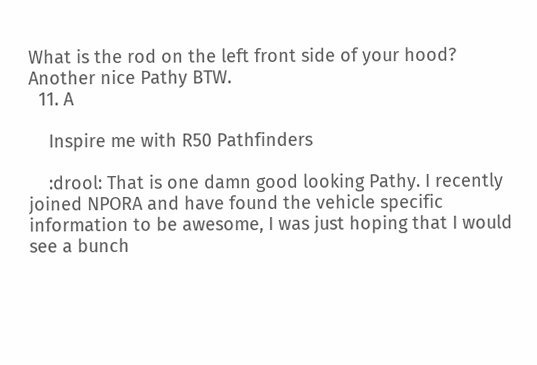What is the rod on the left front side of your hood? Another nice Pathy BTW.
  11. A

    Inspire me with R50 Pathfinders

    :drool: That is one damn good looking Pathy. I recently joined NPORA and have found the vehicle specific information to be awesome, I was just hoping that I would see a bunch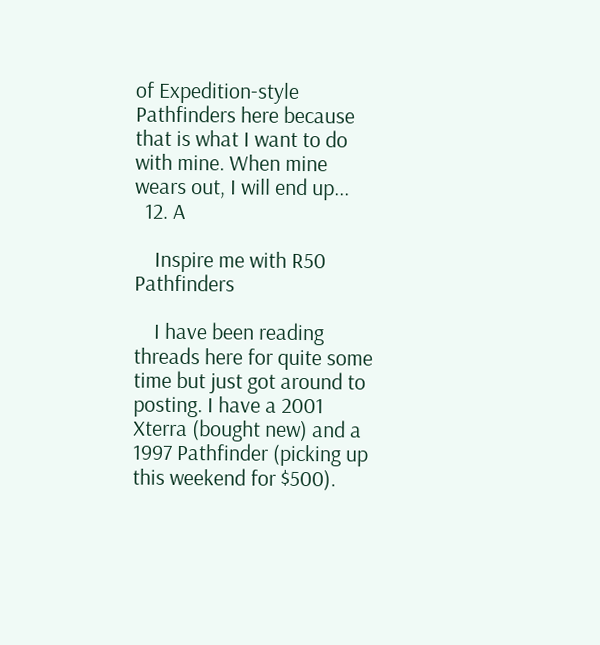of Expedition-style Pathfinders here because that is what I want to do with mine. When mine wears out, I will end up...
  12. A

    Inspire me with R50 Pathfinders

    I have been reading threads here for quite some time but just got around to posting. I have a 2001 Xterra (bought new) and a 1997 Pathfinder (picking up this weekend for $500).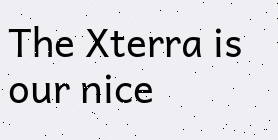The Xterra is our nice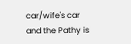car/wife's car and the Pathy is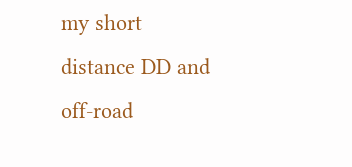my short distance DD and off-road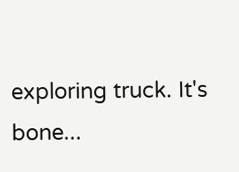exploring truck. It's bone...